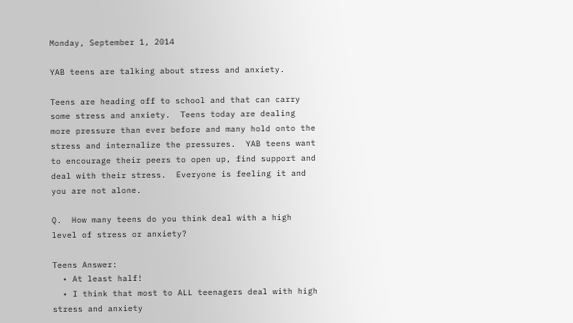Monday, September 1, 2014

YAB teens are talking about stress and anxiety.

Teens are heading off to school and that can carry some stress and anxiety.  Teens today are dealing more pressure than ever before and many hold onto the stress and internalize the pressures.  YAB teens want to encourage their peers to open up, find support and deal with their stress.  Everyone is feeling it and you are not alone.

Q.  How many teens do you think deal with a high level of stress or anxiety?

Teens Answer:
  • At least half!
  • I think that most to ALL teenagers deal with high stress and anxiety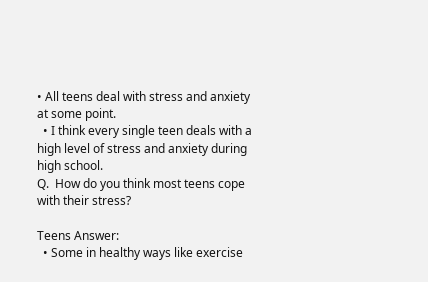• All teens deal with stress and anxiety at some point.
  • I think every single teen deals with a high level of stress and anxiety during high school.
Q.  How do you think most teens cope with their stress?

Teens Answer:
  • Some in healthy ways like exercise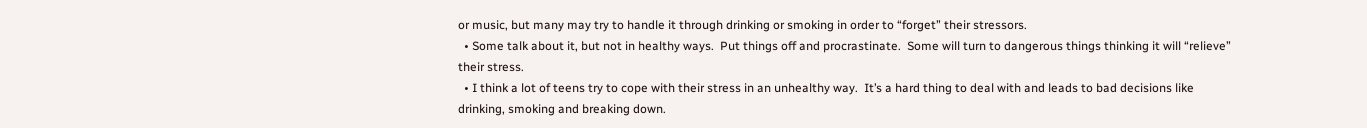or music, but many may try to handle it through drinking or smoking in order to “forget” their stressors.
  • Some talk about it, but not in healthy ways.  Put things off and procrastinate.  Some will turn to dangerous things thinking it will “relieve” their stress.
  • I think a lot of teens try to cope with their stress in an unhealthy way.  It’s a hard thing to deal with and leads to bad decisions like drinking, smoking and breaking down.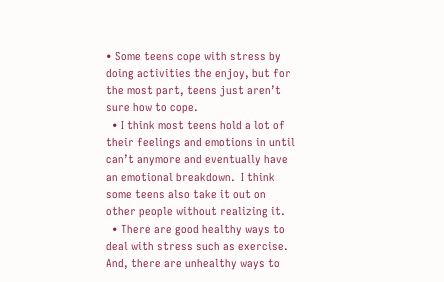• Some teens cope with stress by doing activities the enjoy, but for the most part, teens just aren’t sure how to cope.
  • I think most teens hold a lot of their feelings and emotions in until can’t anymore and eventually have an emotional breakdown.  I think some teens also take it out on other people without realizing it.
  • There are good healthy ways to deal with stress such as exercise.  And, there are unhealthy ways to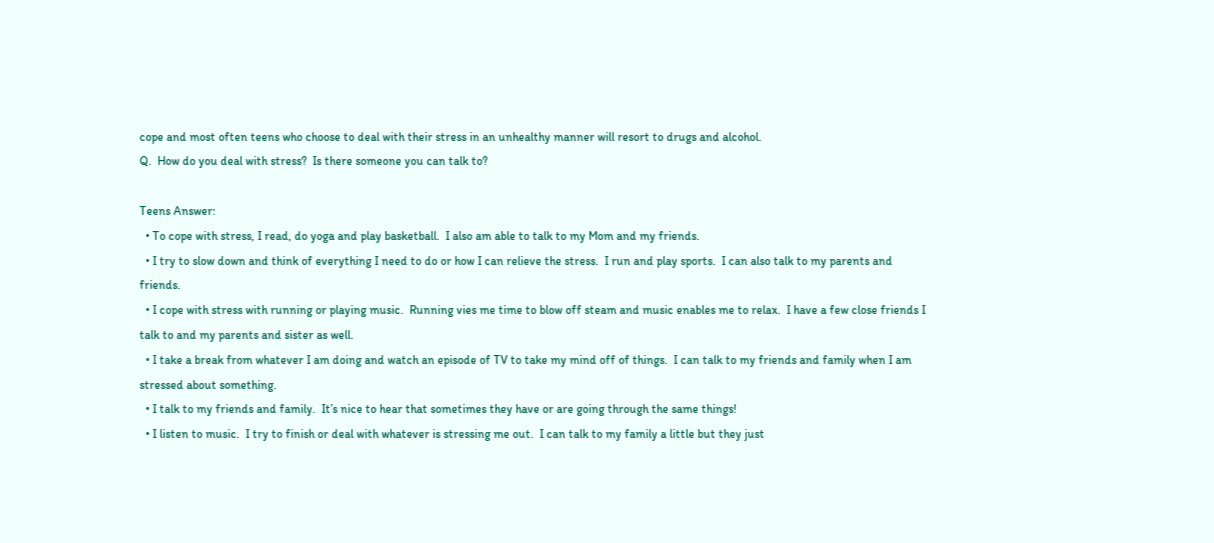cope and most often teens who choose to deal with their stress in an unhealthy manner will resort to drugs and alcohol.
Q.  How do you deal with stress?  Is there someone you can talk to?

Teens Answer:
  • To cope with stress, I read, do yoga and play basketball.  I also am able to talk to my Mom and my friends.
  • I try to slow down and think of everything I need to do or how I can relieve the stress.  I run and play sports.  I can also talk to my parents and friends.
  • I cope with stress with running or playing music.  Running vies me time to blow off steam and music enables me to relax.  I have a few close friends I talk to and my parents and sister as well.
  • I take a break from whatever I am doing and watch an episode of TV to take my mind off of things.  I can talk to my friends and family when I am stressed about something.
  • I talk to my friends and family.  It’s nice to hear that sometimes they have or are going through the same things!
  • I listen to music.  I try to finish or deal with whatever is stressing me out.  I can talk to my family a little but they just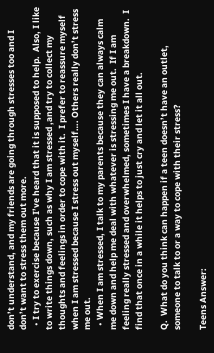don’t understand, and my friends are going through stresses too and I don’t want to stress them out more.
  • I try to exercise because I’ve heard that it is supposed to help.  Also, I like to write things down, such as why I am stressed ,and try to collect my thoughts and feelings in order to cope with it.  I prefer to reassure myself when I am stressed because I stress out myself…. Others really don’t stress me out.
  • When I am stressed, I talk to my parents because they can always calm me down and help me deal with whatever is stressing me out.  If I am feeling really stressed and overwhelmed, sometimes I have a breakdown.  I find that once in a while it helps to just cry and let it all out.

Q.  What do you think can happen if a teen doesn’t have an outlet, someone to talk to or a way to cope with their stress?

Teens Answer: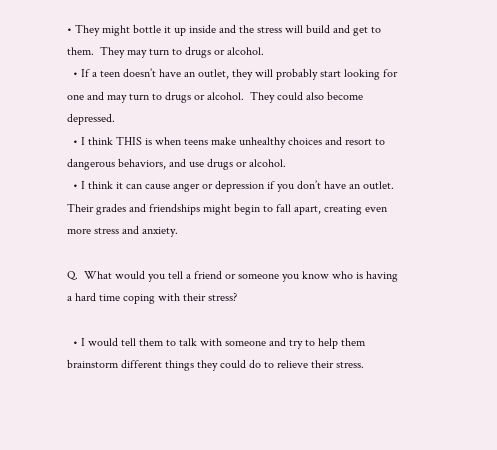• They might bottle it up inside and the stress will build and get to them.  They may turn to drugs or alcohol.
  • If a teen doesn’t have an outlet, they will probably start looking for one and may turn to drugs or alcohol.  They could also become depressed.
  • I think THIS is when teens make unhealthy choices and resort to dangerous behaviors, and use drugs or alcohol.
  • I think it can cause anger or depression if you don’t have an outlet.  Their grades and friendships might begin to fall apart, creating even more stress and anxiety.

Q.  What would you tell a friend or someone you know who is having a hard time coping with their stress?

  • I would tell them to talk with someone and try to help them brainstorm different things they could do to relieve their stress.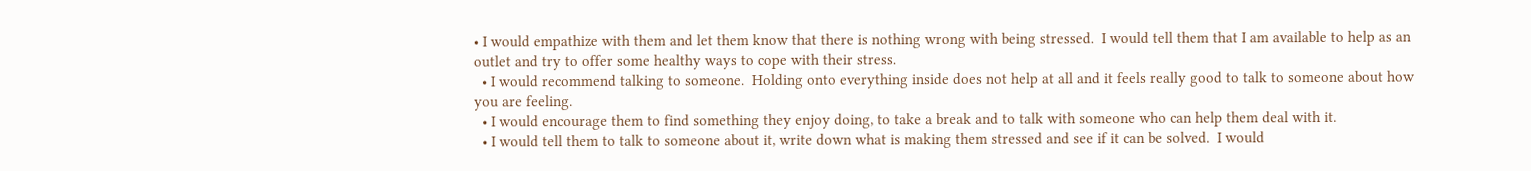• I would empathize with them and let them know that there is nothing wrong with being stressed.  I would tell them that I am available to help as an outlet and try to offer some healthy ways to cope with their stress.
  • I would recommend talking to someone.  Holding onto everything inside does not help at all and it feels really good to talk to someone about how you are feeling.
  • I would encourage them to find something they enjoy doing, to take a break and to talk with someone who can help them deal with it.
  • I would tell them to talk to someone about it, write down what is making them stressed and see if it can be solved.  I would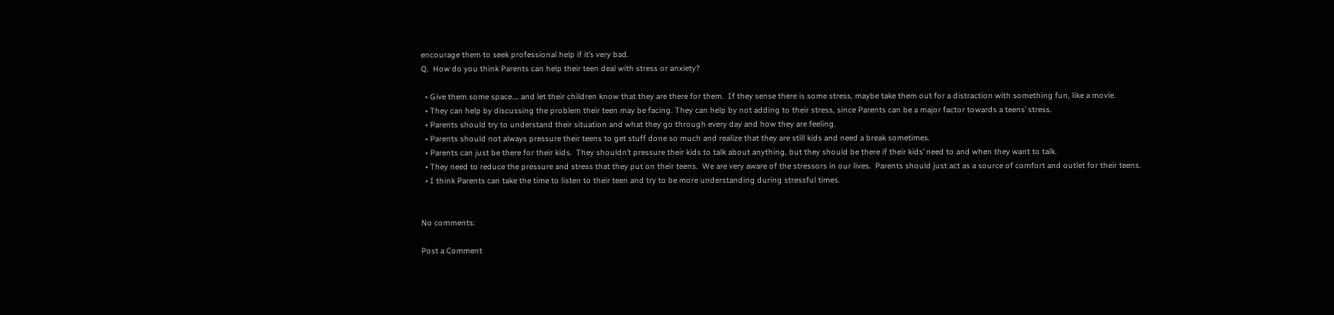encourage them to seek professional help if it’s very bad.
Q.  How do you think Parents can help their teen deal with stress or anxiety?

  • Give them some space…. and let their children know that they are there for them.  If they sense there is some stress, maybe take them out for a distraction with something fun, like a movie.
  • They can help by discussing the problem their teen may be facing. They can help by not adding to their stress, since Parents can be a major factor towards a teens’ stress.
  • Parents should try to understand their situation and what they go through every day and how they are feeling.
  • Parents should not always pressure their teens to get stuff done so much and realize that they are still kids and need a break sometimes.
  • Parents can just be there for their kids.  They shouldn’t pressure their kids to talk about anything, but they should be there if their kids’ need to and when they want to talk.
  • They need to reduce the pressure and stress that they put on their teens.  We are very aware of the stressors in our lives.  Parents should just act as a source of comfort and outlet for their teens.
  • I think Parents can take the time to listen to their teen and try to be more understanding during stressful times.


No comments:

Post a Comment